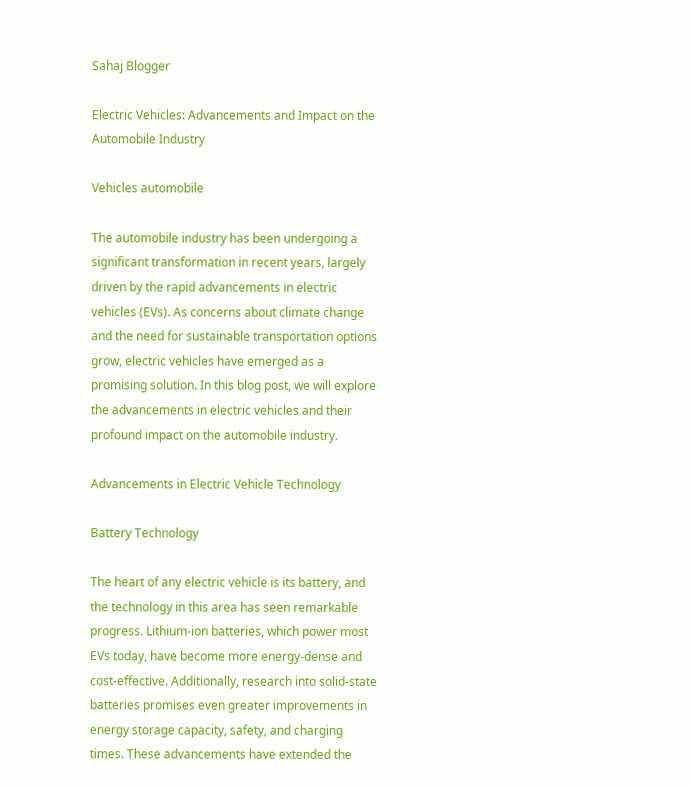Sahaj Blogger

Electric Vehicles: Advancements and Impact on the Automobile Industry

Vehicles automobile

The automobile industry has been undergoing a significant transformation in recent years, largely driven by the rapid advancements in electric vehicles (EVs). As concerns about climate change and the need for sustainable transportation options grow, electric vehicles have emerged as a promising solution. In this blog post, we will explore the advancements in electric vehicles and their profound impact on the automobile industry.

Advancements in Electric Vehicle Technology

Battery Technology

The heart of any electric vehicle is its battery, and the technology in this area has seen remarkable progress. Lithium-ion batteries, which power most EVs today, have become more energy-dense and cost-effective. Additionally, research into solid-state batteries promises even greater improvements in energy storage capacity, safety, and charging times. These advancements have extended the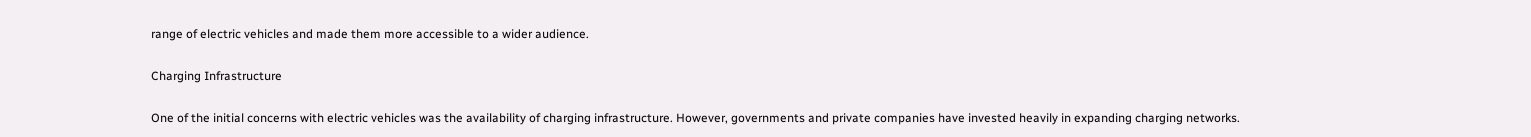range of electric vehicles and made them more accessible to a wider audience.

Charging Infrastructure

One of the initial concerns with electric vehicles was the availability of charging infrastructure. However, governments and private companies have invested heavily in expanding charging networks.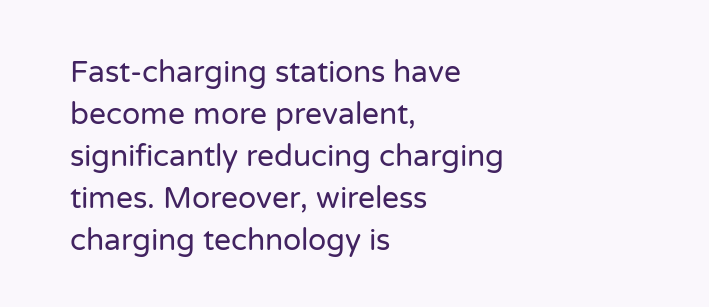Fast-charging stations have become more prevalent, significantly reducing charging times. Moreover, wireless charging technology is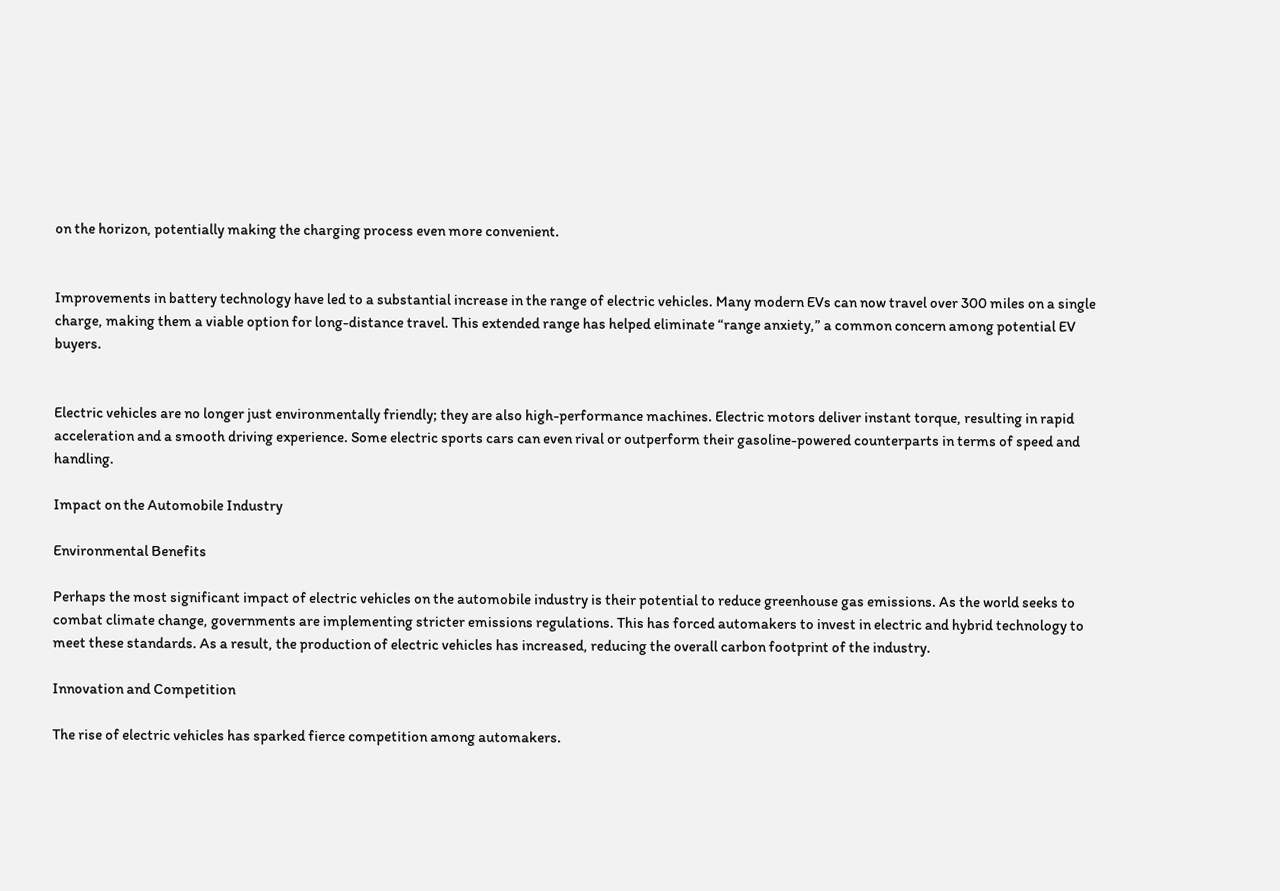on the horizon, potentially making the charging process even more convenient.


Improvements in battery technology have led to a substantial increase in the range of electric vehicles. Many modern EVs can now travel over 300 miles on a single charge, making them a viable option for long-distance travel. This extended range has helped eliminate “range anxiety,” a common concern among potential EV buyers.


Electric vehicles are no longer just environmentally friendly; they are also high-performance machines. Electric motors deliver instant torque, resulting in rapid acceleration and a smooth driving experience. Some electric sports cars can even rival or outperform their gasoline-powered counterparts in terms of speed and handling.

Impact on the Automobile Industry

Environmental Benefits

Perhaps the most significant impact of electric vehicles on the automobile industry is their potential to reduce greenhouse gas emissions. As the world seeks to combat climate change, governments are implementing stricter emissions regulations. This has forced automakers to invest in electric and hybrid technology to meet these standards. As a result, the production of electric vehicles has increased, reducing the overall carbon footprint of the industry.

Innovation and Competition

The rise of electric vehicles has sparked fierce competition among automakers.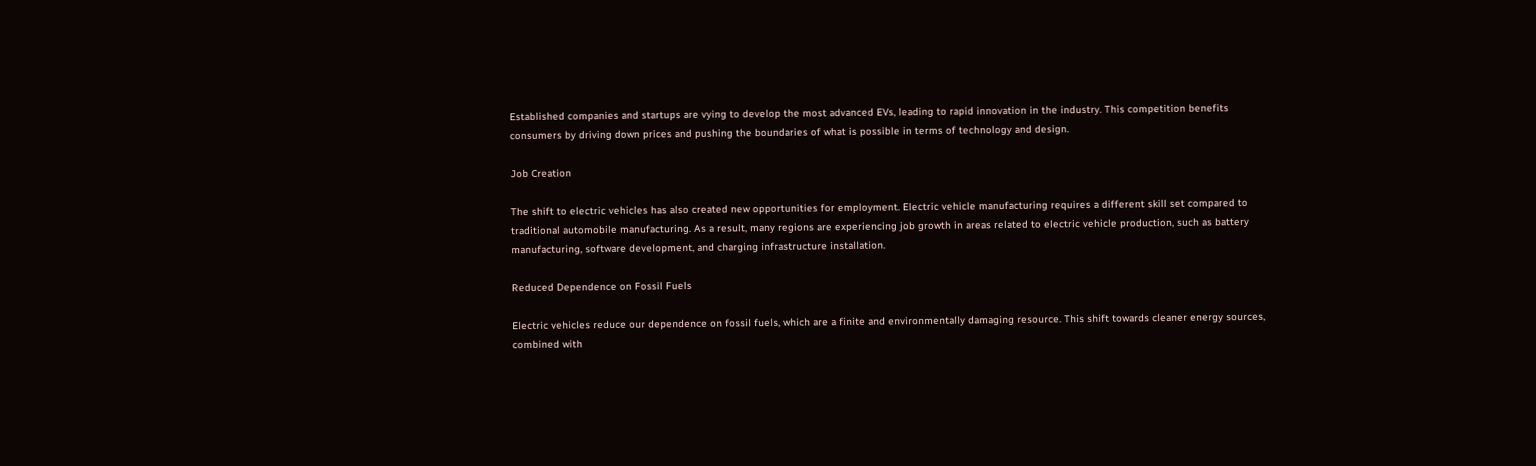Established companies and startups are vying to develop the most advanced EVs, leading to rapid innovation in the industry. This competition benefits consumers by driving down prices and pushing the boundaries of what is possible in terms of technology and design.

Job Creation

The shift to electric vehicles has also created new opportunities for employment. Electric vehicle manufacturing requires a different skill set compared to traditional automobile manufacturing. As a result, many regions are experiencing job growth in areas related to electric vehicle production, such as battery manufacturing, software development, and charging infrastructure installation.

Reduced Dependence on Fossil Fuels

Electric vehicles reduce our dependence on fossil fuels, which are a finite and environmentally damaging resource. This shift towards cleaner energy sources, combined with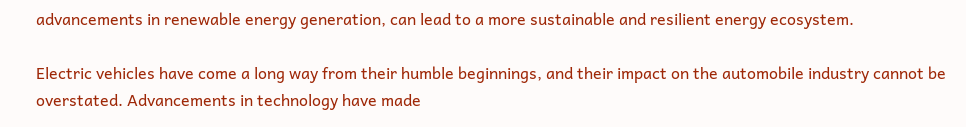advancements in renewable energy generation, can lead to a more sustainable and resilient energy ecosystem.

Electric vehicles have come a long way from their humble beginnings, and their impact on the automobile industry cannot be overstated. Advancements in technology have made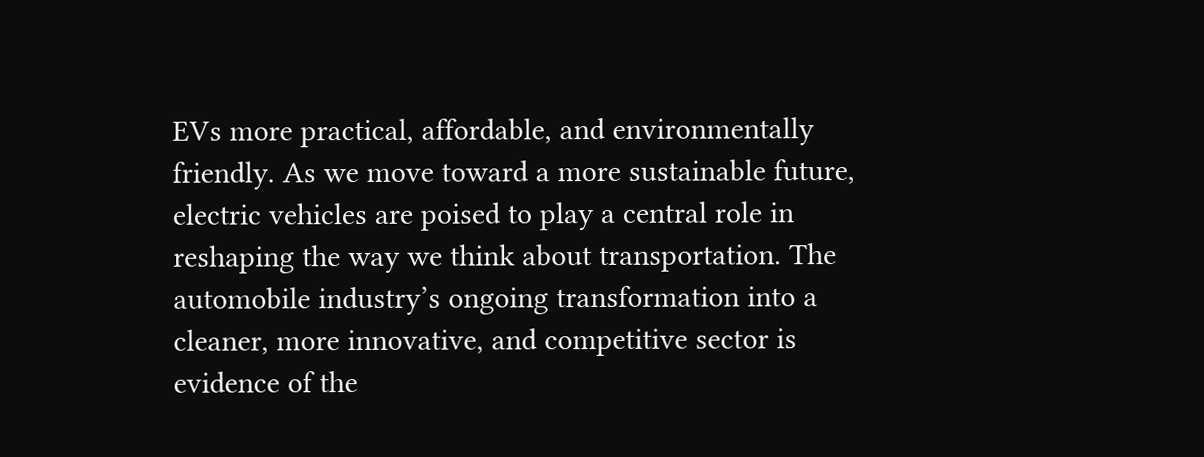EVs more practical, affordable, and environmentally friendly. As we move toward a more sustainable future, electric vehicles are poised to play a central role in reshaping the way we think about transportation. The automobile industry’s ongoing transformation into a cleaner, more innovative, and competitive sector is evidence of the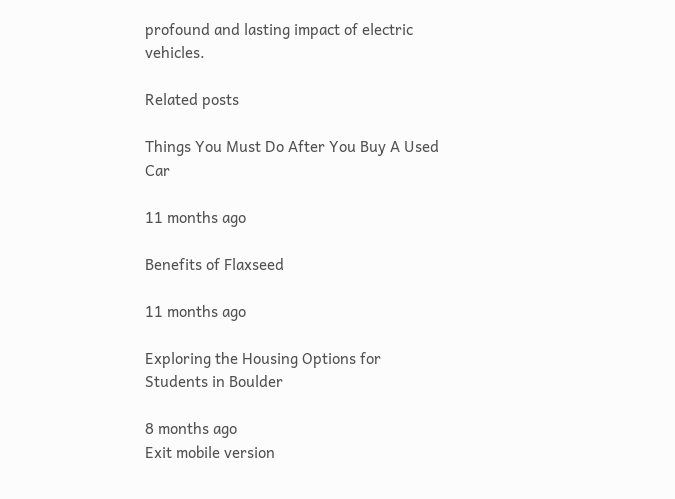profound and lasting impact of electric vehicles.

Related posts

Things You Must Do After You Buy A Used Car

11 months ago

Benefits of Flaxseed

11 months ago

Exploring the Housing Options for Students in Boulder

8 months ago
Exit mobile version